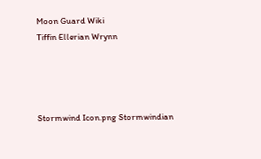Moon Guard Wiki
Tiffin Ellerian Wrynn




Stormwind Icon.png Stormwindian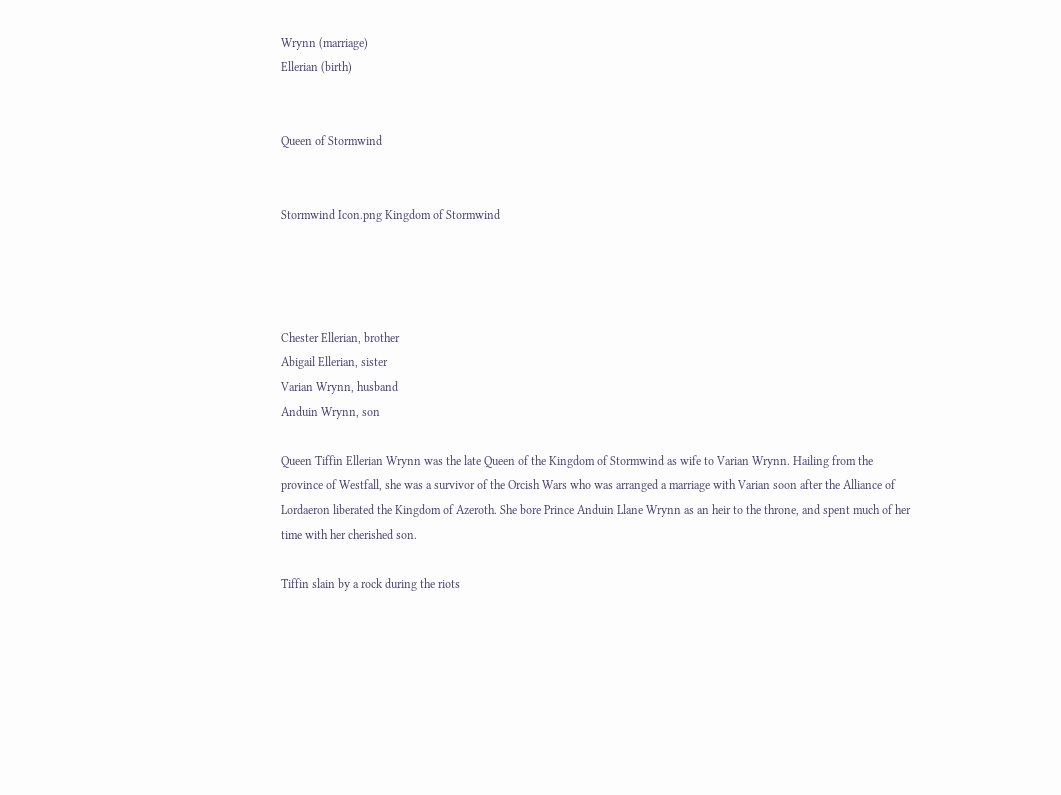Wrynn (marriage)
Ellerian (birth)


Queen of Stormwind


Stormwind Icon.png Kingdom of Stormwind




Chester Ellerian, brother
Abigail Ellerian, sister
Varian Wrynn, husband
Anduin Wrynn, son

Queen Tiffin Ellerian Wrynn was the late Queen of the Kingdom of Stormwind as wife to Varian Wrynn. Hailing from the province of Westfall, she was a survivor of the Orcish Wars who was arranged a marriage with Varian soon after the Alliance of Lordaeron liberated the Kingdom of Azeroth. She bore Prince Anduin Llane Wrynn as an heir to the throne, and spent much of her time with her cherished son.

Tiffin slain by a rock during the riots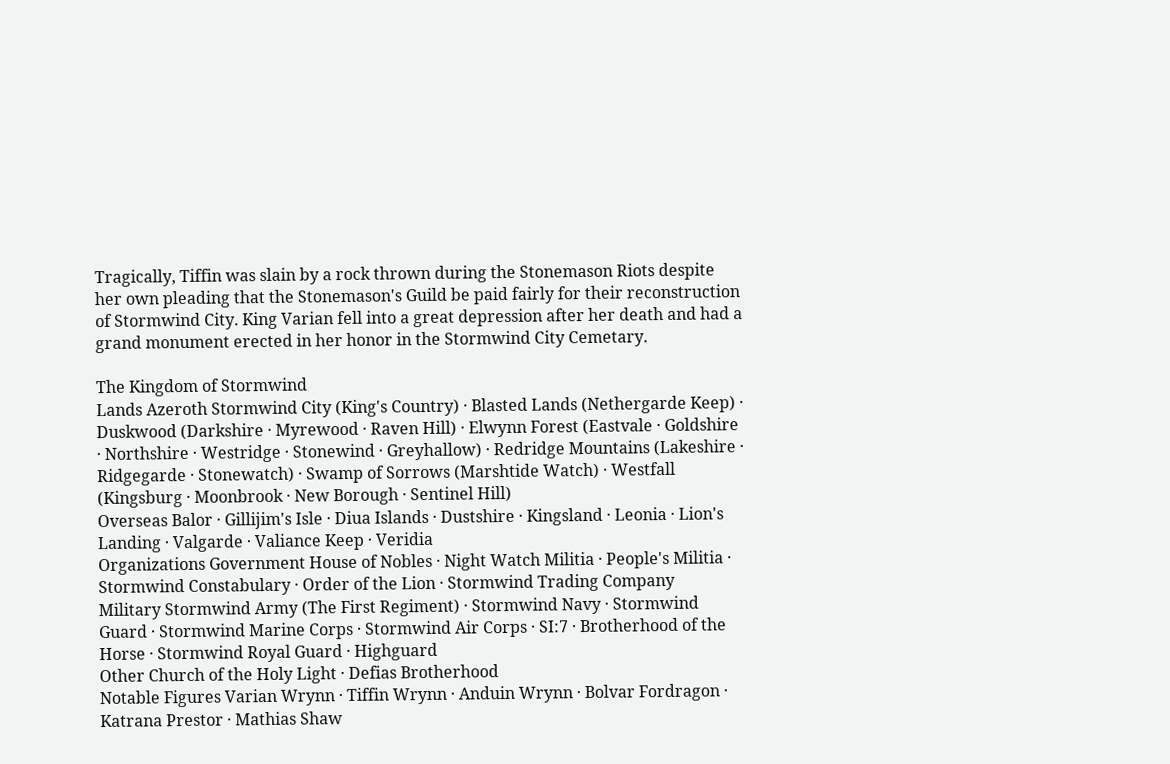Tragically, Tiffin was slain by a rock thrown during the Stonemason Riots despite her own pleading that the Stonemason's Guild be paid fairly for their reconstruction of Stormwind City. King Varian fell into a great depression after her death and had a grand monument erected in her honor in the Stormwind City Cemetary.

The Kingdom of Stormwind
Lands Azeroth Stormwind City (King's Country) · Blasted Lands (Nethergarde Keep) · Duskwood (Darkshire · Myrewood · Raven Hill) · Elwynn Forest (Eastvale · Goldshire · Northshire · Westridge · Stonewind · Greyhallow) · Redridge Mountains (Lakeshire · Ridgegarde · Stonewatch) · Swamp of Sorrows (Marshtide Watch) · Westfall (Kingsburg · Moonbrook · New Borough · Sentinel Hill)
Overseas Balor · Gillijim's Isle · Diua Islands · Dustshire · Kingsland · Leonia · Lion's Landing · Valgarde · Valiance Keep · Veridia
Organizations Government House of Nobles · Night Watch Militia · People's Militia · Stormwind Constabulary · Order of the Lion · Stormwind Trading Company
Military Stormwind Army (The First Regiment) · Stormwind Navy · Stormwind Guard · Stormwind Marine Corps · Stormwind Air Corps · SI:7 · Brotherhood of the Horse · Stormwind Royal Guard · Highguard
Other Church of the Holy Light · Defias Brotherhood
Notable Figures Varian Wrynn · Tiffin Wrynn · Anduin Wrynn · Bolvar Fordragon · Katrana Prestor · Mathias Shaw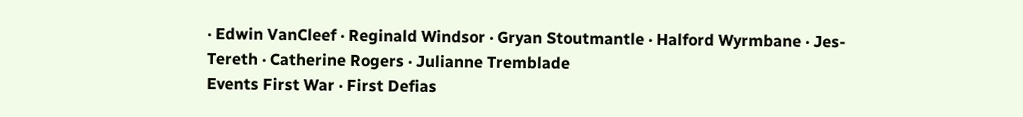· Edwin VanCleef · Reginald Windsor · Gryan Stoutmantle · Halford Wyrmbane · Jes-Tereth · Catherine Rogers · Julianne Tremblade
Events First War · First Defias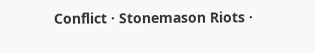Conflict · Stonemason Riots ·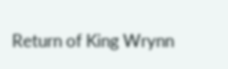Return of King Wrynn